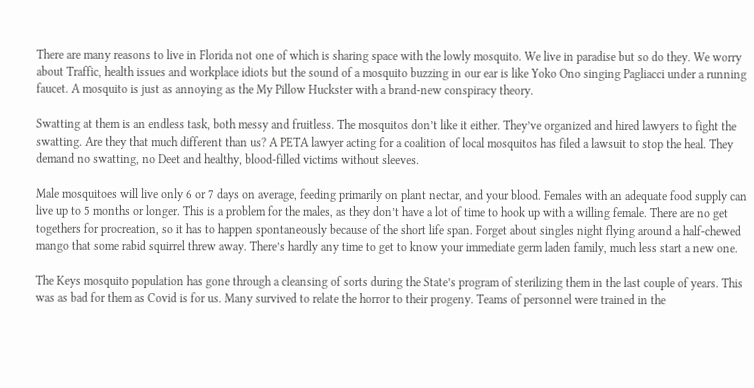There are many reasons to live in Florida not one of which is sharing space with the lowly mosquito. We live in paradise but so do they. We worry about Traffic, health issues and workplace idiots but the sound of a mosquito buzzing in our ear is like Yoko Ono singing Pagliacci under a running faucet. A mosquito is just as annoying as the My Pillow Huckster with a brand-new conspiracy theory.

Swatting at them is an endless task, both messy and fruitless. The mosquitos don’t like it either. They’ve organized and hired lawyers to fight the swatting. Are they that much different than us? A PETA lawyer acting for a coalition of local mosquitos has filed a lawsuit to stop the heal. They demand no swatting, no Deet and healthy, blood-filled victims without sleeves.

Male mosquitoes will live only 6 or 7 days on average, feeding primarily on plant nectar, and your blood. Females with an adequate food supply can live up to 5 months or longer. This is a problem for the males, as they don’t have a lot of time to hook up with a willing female. There are no get togethers for procreation, so it has to happen spontaneously because of the short life span. Forget about singles night flying around a half-chewed mango that some rabid squirrel threw away. There’s hardly any time to get to know your immediate germ laden family, much less start a new one.

The Keys mosquito population has gone through a cleansing of sorts during the State’s program of sterilizing them in the last couple of years. This was as bad for them as Covid is for us. Many survived to relate the horror to their progeny. Teams of personnel were trained in the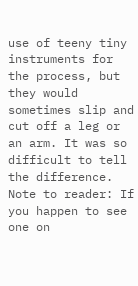use of teeny tiny instruments for the process, but they would sometimes slip and cut off a leg or an arm. It was so difficult to tell the difference. Note to reader: If you happen to see one on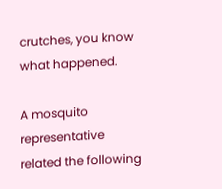crutches, you know what happened.

A mosquito representative related the following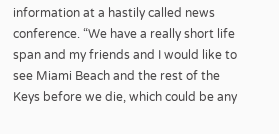information at a hastily called news conference. “We have a really short life span and my friends and I would like to see Miami Beach and the rest of the Keys before we die, which could be any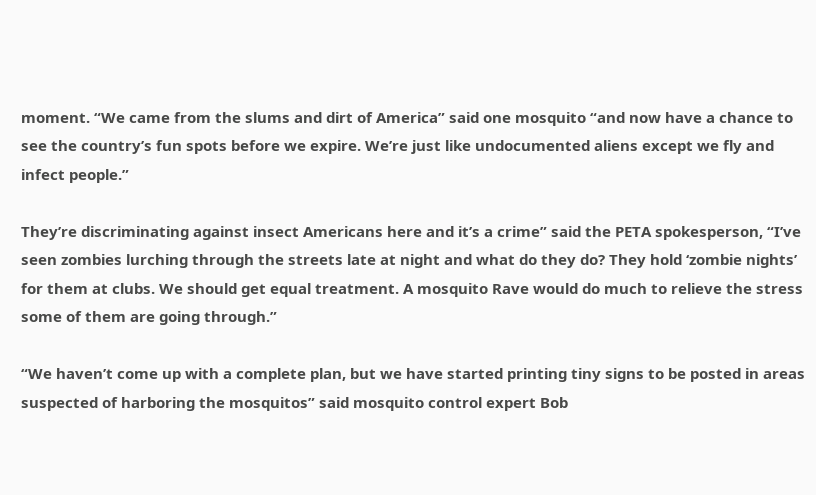moment. “We came from the slums and dirt of America” said one mosquito “and now have a chance to see the country’s fun spots before we expire. We’re just like undocumented aliens except we fly and infect people.”

They’re discriminating against insect Americans here and it’s a crime” said the PETA spokesperson, “I’ve seen zombies lurching through the streets late at night and what do they do? They hold ‘zombie nights’ for them at clubs. We should get equal treatment. A mosquito Rave would do much to relieve the stress some of them are going through.”

“We haven’t come up with a complete plan, but we have started printing tiny signs to be posted in areas suspected of harboring the mosquitos” said mosquito control expert Bob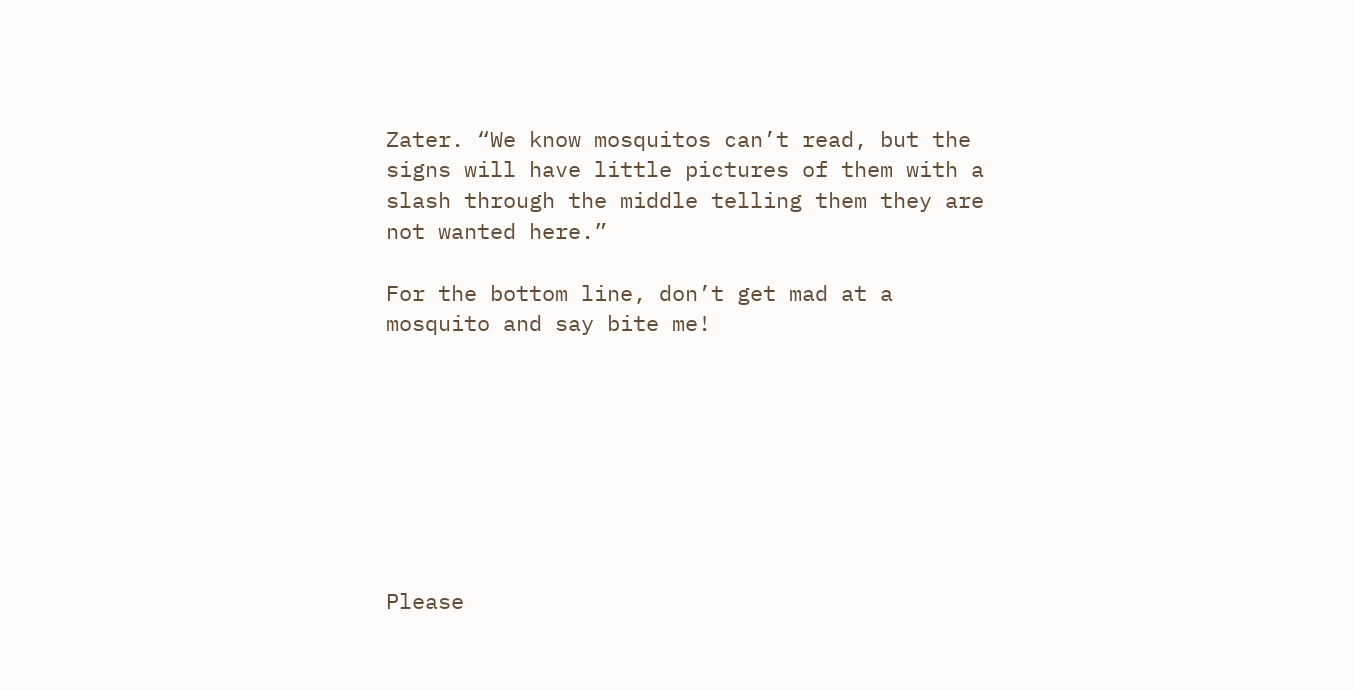Zater. “We know mosquitos can’t read, but the signs will have little pictures of them with a slash through the middle telling them they are not wanted here.”

For the bottom line, don’t get mad at a mosquito and say bite me!








Please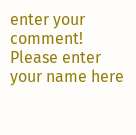enter your comment!
Please enter your name here